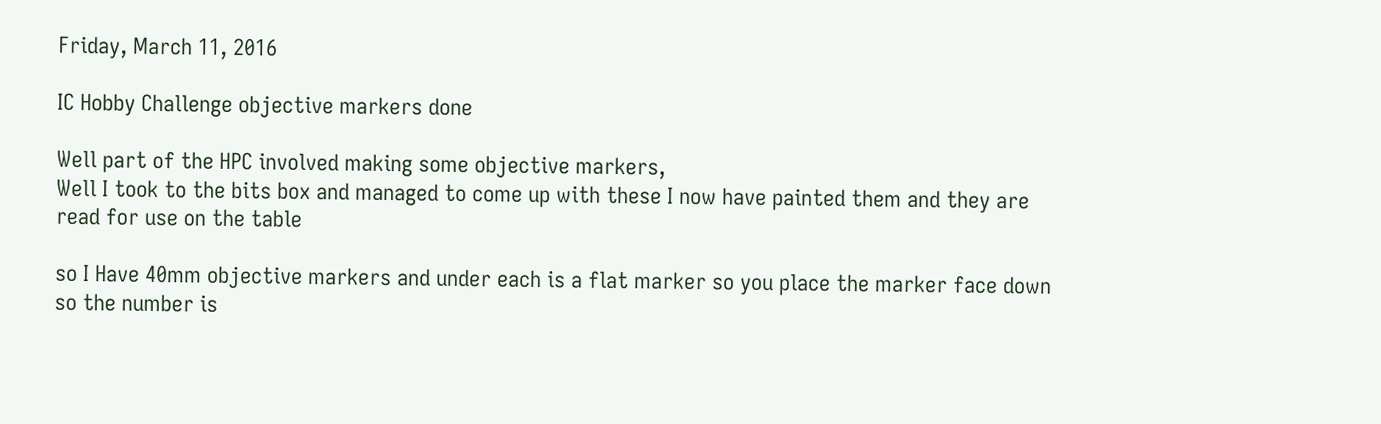Friday, March 11, 2016

IC Hobby Challenge objective markers done

Well part of the HPC involved making some objective markers,
Well I took to the bits box and managed to come up with these I now have painted them and they are read for use on the table

so I Have 40mm objective markers and under each is a flat marker so you place the marker face down so the number is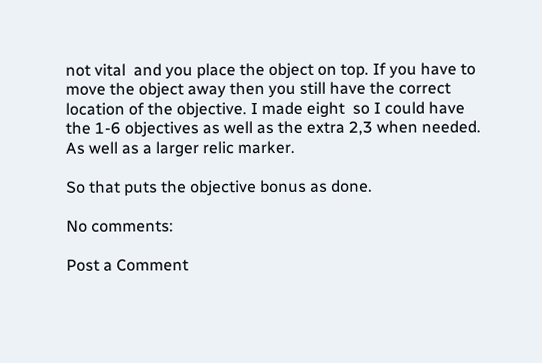not vital  and you place the object on top. If you have to move the object away then you still have the correct location of the objective. I made eight  so I could have the 1-6 objectives as well as the extra 2,3 when needed. As well as a larger relic marker.

So that puts the objective bonus as done.

No comments:

Post a Comment